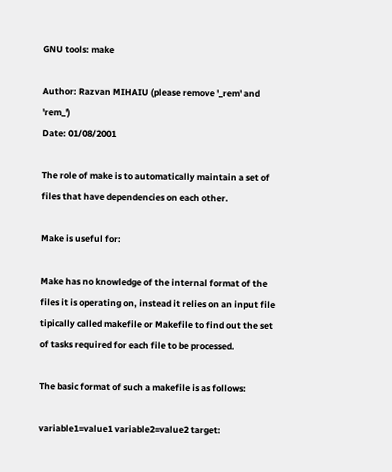GNU tools: make

Author: Razvan MIHAIU (please remove '_rem' and 'rem_')
Date: 01/08/2001

The role of make is to automatically maintain a set of files that have dependencies on each other.

Make is useful for:

Make has no knowledge of the internal format of the files it is operating on, instead it relies on an input file tipically called makefile or Makefile to find out the set of tasks required for each file to be processed.

The basic format of such a makefile is as follows:

variable1=value1 variable2=value2 target: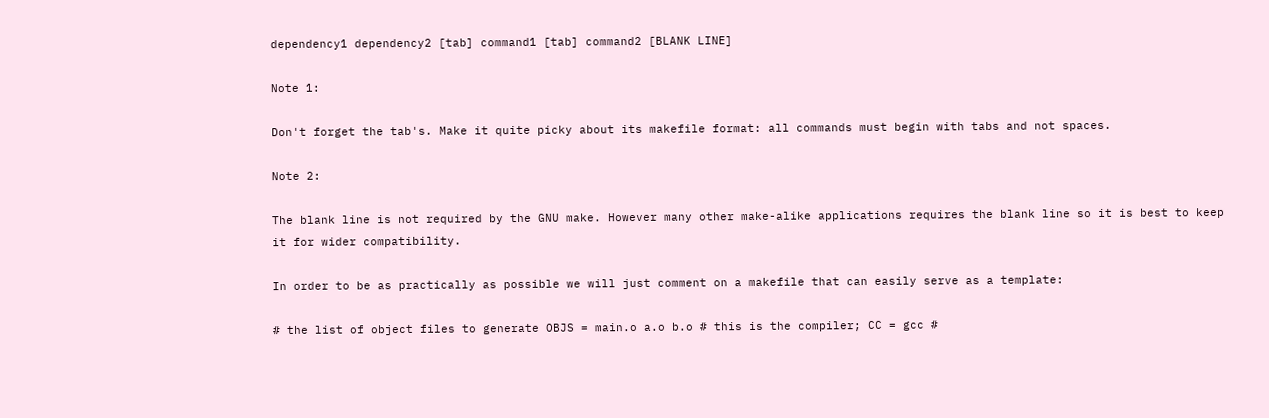dependency1 dependency2 [tab] command1 [tab] command2 [BLANK LINE]

Note 1:

Don't forget the tab's. Make it quite picky about its makefile format: all commands must begin with tabs and not spaces.

Note 2:

The blank line is not required by the GNU make. However many other make-alike applications requires the blank line so it is best to keep it for wider compatibility.

In order to be as practically as possible we will just comment on a makefile that can easily serve as a template:

# the list of object files to generate OBJS = main.o a.o b.o # this is the compiler; CC = gcc #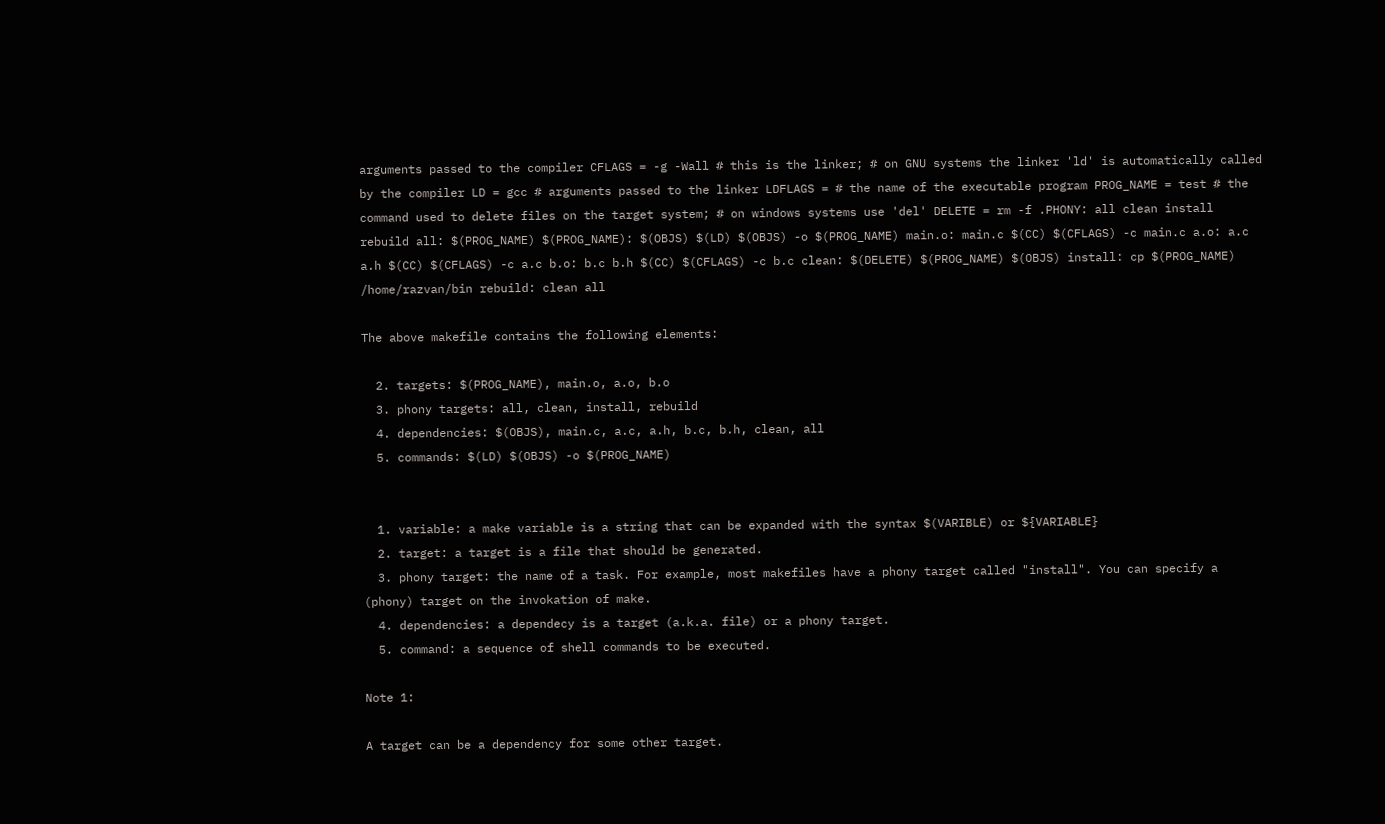arguments passed to the compiler CFLAGS = -g -Wall # this is the linker; # on GNU systems the linker 'ld' is automatically called by the compiler LD = gcc # arguments passed to the linker LDFLAGS = # the name of the executable program PROG_NAME = test # the command used to delete files on the target system; # on windows systems use 'del' DELETE = rm -f .PHONY: all clean install rebuild all: $(PROG_NAME) $(PROG_NAME): $(OBJS) $(LD) $(OBJS) -o $(PROG_NAME) main.o: main.c $(CC) $(CFLAGS) -c main.c a.o: a.c a.h $(CC) $(CFLAGS) -c a.c b.o: b.c b.h $(CC) $(CFLAGS) -c b.c clean: $(DELETE) $(PROG_NAME) $(OBJS) install: cp $(PROG_NAME) /home/razvan/bin rebuild: clean all

The above makefile contains the following elements:

  2. targets: $(PROG_NAME), main.o, a.o, b.o
  3. phony targets: all, clean, install, rebuild
  4. dependencies: $(OBJS), main.c, a.c, a.h, b.c, b.h, clean, all
  5. commands: $(LD) $(OBJS) -o $(PROG_NAME)


  1. variable: a make variable is a string that can be expanded with the syntax $(VARIBLE) or ${VARIABLE}
  2. target: a target is a file that should be generated.
  3. phony target: the name of a task. For example, most makefiles have a phony target called "install". You can specify a (phony) target on the invokation of make.
  4. dependencies: a dependecy is a target (a.k.a. file) or a phony target.
  5. command: a sequence of shell commands to be executed.

Note 1:

A target can be a dependency for some other target.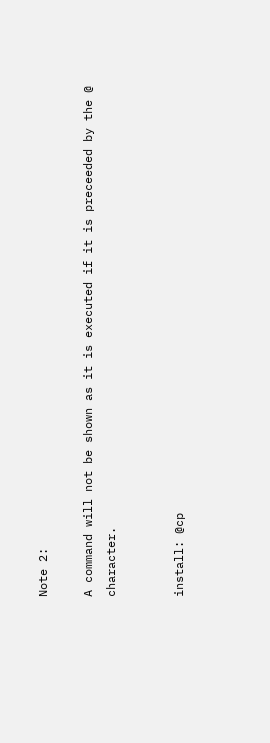Note 2:

A command will not be shown as it is executed if it is preceeded by the @ character.


install: @cp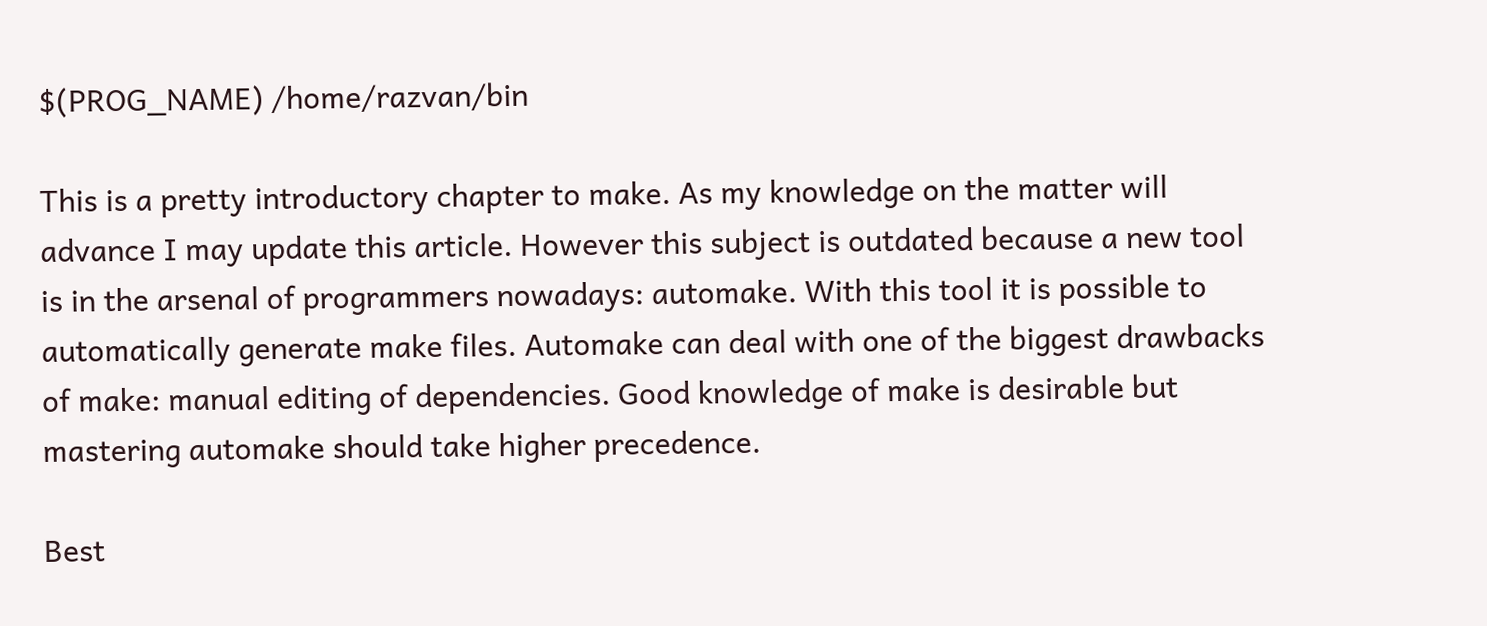$(PROG_NAME) /home/razvan/bin

This is a pretty introductory chapter to make. As my knowledge on the matter will advance I may update this article. However this subject is outdated because a new tool is in the arsenal of programmers nowadays: automake. With this tool it is possible to automatically generate make files. Automake can deal with one of the biggest drawbacks of make: manual editing of dependencies. Good knowledge of make is desirable but mastering automake should take higher precedence.

Best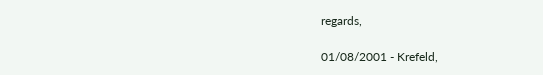regards,

01/08/2001 - Krefeld,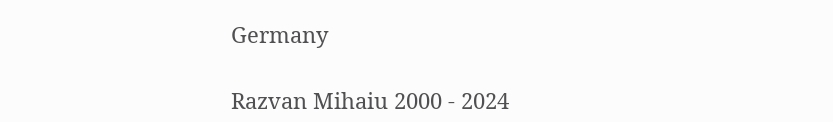Germany

Razvan Mihaiu 2000 - 2024